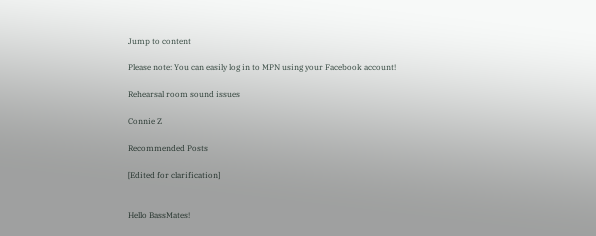Jump to content

Please note: You can easily log in to MPN using your Facebook account!

Rehearsal room sound issues

Connie Z

Recommended Posts

[Edited for clarification]


Hello BassMates!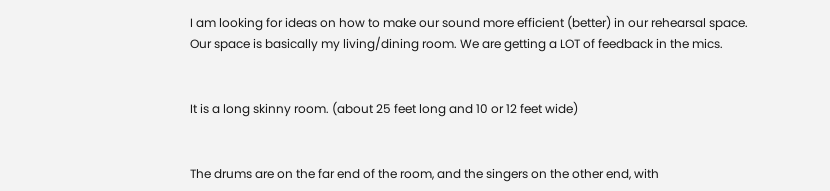I am looking for ideas on how to make our sound more efficient (better) in our rehearsal space. Our space is basically my living/dining room. We are getting a LOT of feedback in the mics.


It is a long skinny room. (about 25 feet long and 10 or 12 feet wide)


The drums are on the far end of the room, and the singers on the other end, with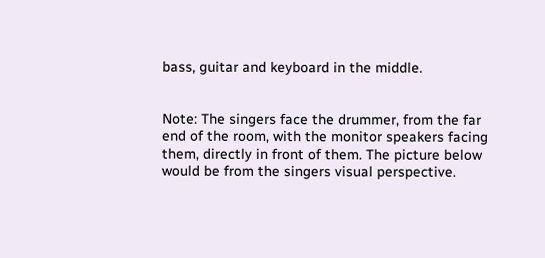bass, guitar and keyboard in the middle.


Note: The singers face the drummer, from the far end of the room, with the monitor speakers facing them, directly in front of them. The picture below would be from the singers visual perspective.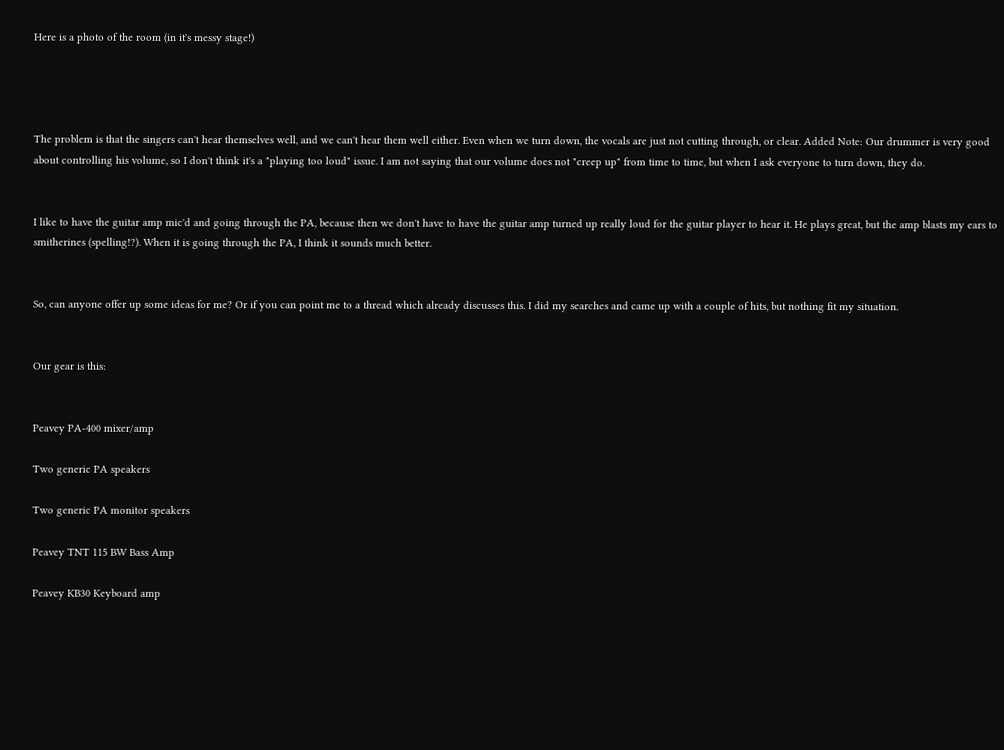Here is a photo of the room (in it's messy stage!)




The problem is that the singers can't hear themselves well, and we can't hear them well either. Even when we turn down, the vocals are just not cutting through, or clear. Added Note: Our drummer is very good about controlling his volume, so I don't think it's a "playing too loud" issue. I am not saying that our volume does not "creep up" from time to time, but when I ask everyone to turn down, they do.


I like to have the guitar amp mic'd and going through the PA, because then we don't have to have the guitar amp turned up really loud for the guitar player to hear it. He plays great, but the amp blasts my ears to smitherines (spelling!?). When it is going through the PA, I think it sounds much better.


So, can anyone offer up some ideas for me? Or if you can point me to a thread which already discusses this. I did my searches and came up with a couple of hits, but nothing fit my situation.


Our gear is this:


Peavey PA-400 mixer/amp

Two generic PA speakers

Two generic PA monitor speakers

Peavey TNT 115 BW Bass Amp

Peavey KB30 Keyboard amp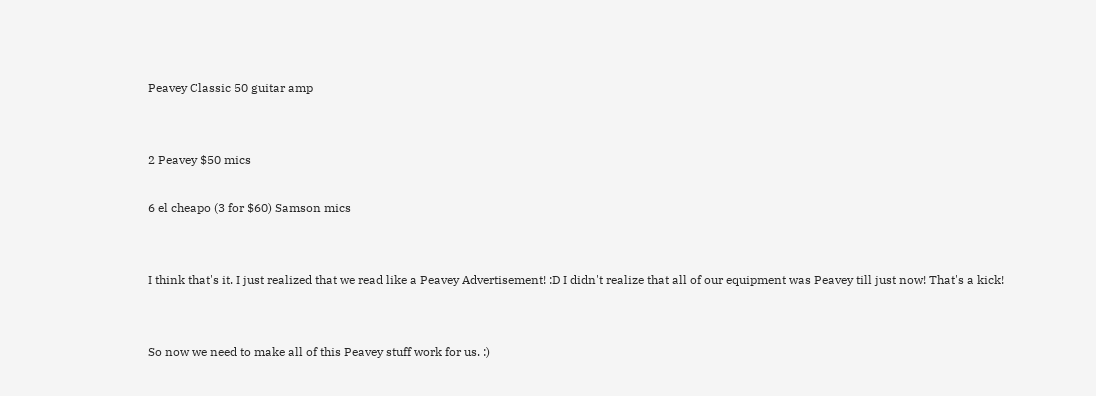Peavey Classic 50 guitar amp


2 Peavey $50 mics

6 el cheapo (3 for $60) Samson mics


I think that's it. I just realized that we read like a Peavey Advertisement! :D I didn't realize that all of our equipment was Peavey till just now! That's a kick!


So now we need to make all of this Peavey stuff work for us. :)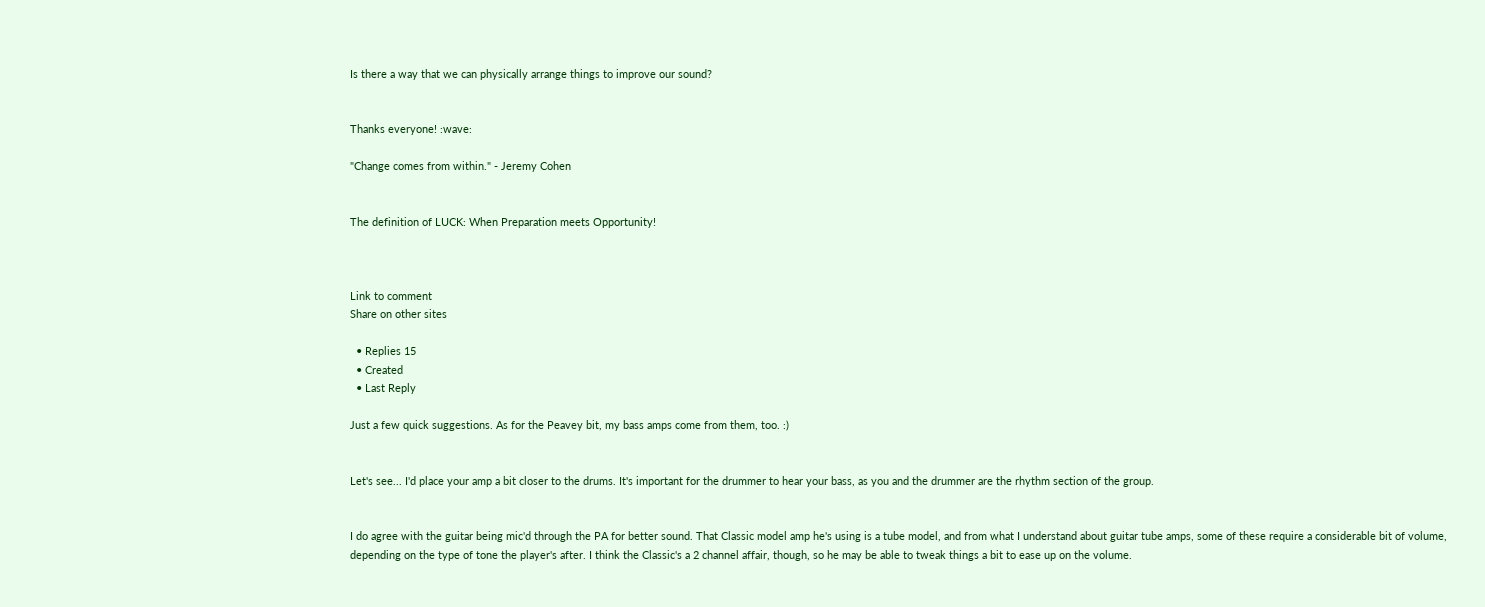Is there a way that we can physically arrange things to improve our sound?


Thanks everyone! :wave:

"Change comes from within." - Jeremy Cohen


The definition of LUCK: When Preparation meets Opportunity!



Link to comment
Share on other sites

  • Replies 15
  • Created
  • Last Reply

Just a few quick suggestions. As for the Peavey bit, my bass amps come from them, too. :)


Let's see... I'd place your amp a bit closer to the drums. It's important for the drummer to hear your bass, as you and the drummer are the rhythm section of the group.


I do agree with the guitar being mic'd through the PA for better sound. That Classic model amp he's using is a tube model, and from what I understand about guitar tube amps, some of these require a considerable bit of volume, depending on the type of tone the player's after. I think the Classic's a 2 channel affair, though, so he may be able to tweak things a bit to ease up on the volume.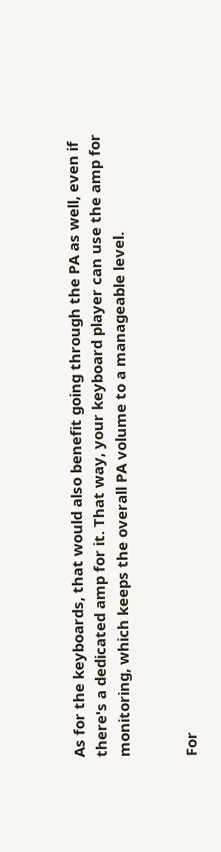As for the keyboards, that would also benefit going through the PA as well, even if there's a dedicated amp for it. That way, your keyboard player can use the amp for monitoring, which keeps the overall PA volume to a manageable level.


For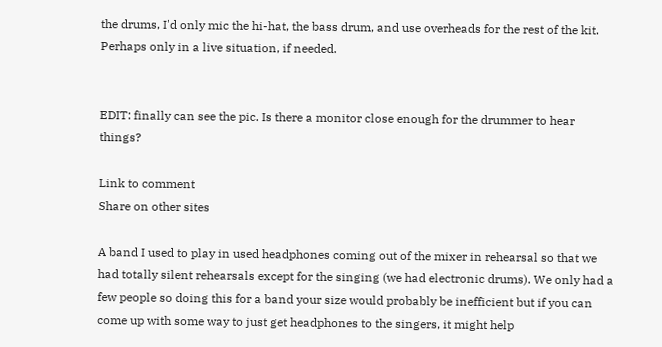the drums, I'd only mic the hi-hat, the bass drum, and use overheads for the rest of the kit. Perhaps only in a live situation, if needed.


EDIT: finally can see the pic. Is there a monitor close enough for the drummer to hear things?

Link to comment
Share on other sites

A band I used to play in used headphones coming out of the mixer in rehearsal so that we had totally silent rehearsals except for the singing (we had electronic drums). We only had a few people so doing this for a band your size would probably be inefficient but if you can come up with some way to just get headphones to the singers, it might help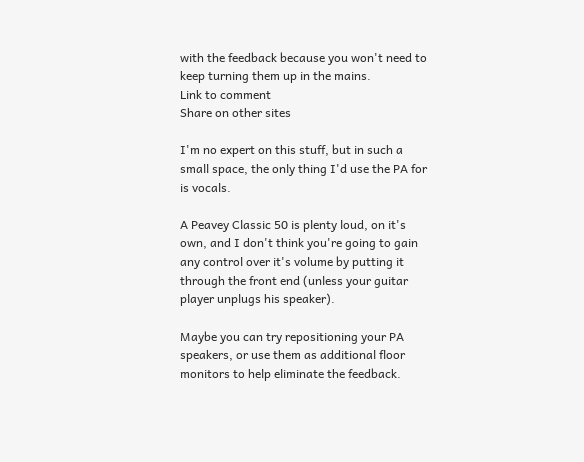with the feedback because you won't need to keep turning them up in the mains.
Link to comment
Share on other sites

I'm no expert on this stuff, but in such a small space, the only thing I'd use the PA for is vocals.

A Peavey Classic 50 is plenty loud, on it's own, and I don't think you're going to gain any control over it's volume by putting it through the front end (unless your guitar player unplugs his speaker).

Maybe you can try repositioning your PA speakers, or use them as additional floor monitors to help eliminate the feedback.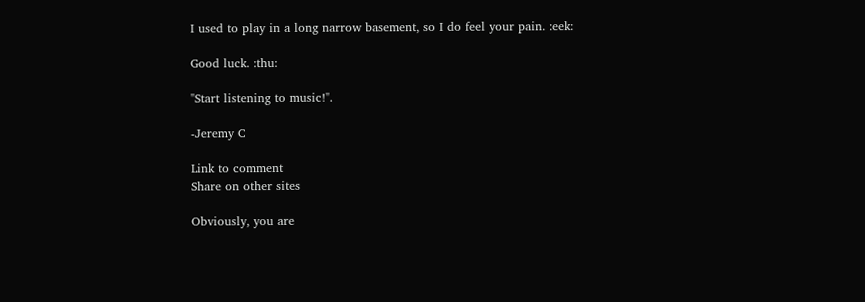I used to play in a long narrow basement, so I do feel your pain. :eek:

Good luck. :thu:

"Start listening to music!".

-Jeremy C

Link to comment
Share on other sites

Obviously, you are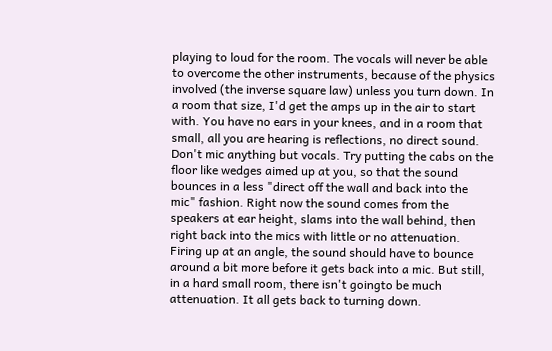playing to loud for the room. The vocals will never be able to overcome the other instruments, because of the physics involved (the inverse square law) unless you turn down. In a room that size, I'd get the amps up in the air to start with. You have no ears in your knees, and in a room that small, all you are hearing is reflections, no direct sound. Don't mic anything but vocals. Try putting the cabs on the floor like wedges aimed up at you, so that the sound bounces in a less "direct off the wall and back into the mic" fashion. Right now the sound comes from the speakers at ear height, slams into the wall behind, then right back into the mics with little or no attenuation. Firing up at an angle, the sound should have to bounce around a bit more before it gets back into a mic. But still, in a hard small room, there isn't goingto be much attenuation. It all gets back to turning down.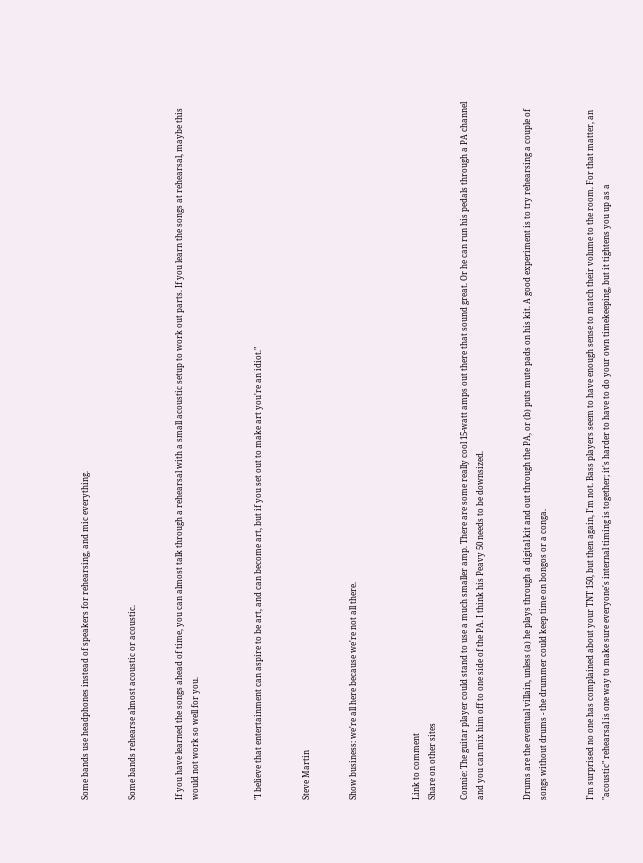Some bands use headphones instead of speakers for rehearsing, and mic everything.


Some bands rehearse almost acoustic or acoustic.


If you have learned the songs ahead of time, you can almost talk through a rehearsal with a small acoustic setup to work out parts. If you learn the songs at rehearsal, maybe this would not work so well for you.



"I believe that entertainment can aspire to be art, and can become art, but if you set out to make art you're an idiot."


Steve Martin


Show business: we're all here because we're not all there.



Link to comment
Share on other sites

Connie: The guitar player could stand to use a much smaller amp. There are some really cool 15-watt amps out there that sound great. Or he can run his pedals through a PA channel and you can mix him off to one side of the PA. I think his Peavy 50 needs to be downsized.


Drums are the eventual villain, unless (a) he plays through a digital kit and out through the PA, or (b) puts mute pads on his kit. A good experiment is to try rehearsing a couple of songs without drums - the drummer could keep time on bongos or a conga.


I'm surprised no one has complained about your TNT 150, but then again, I'm not. Bass players seem to have enough sense to match their volume to the room. For that matter, an "acoustic" rehearsal is one way to make sure everyone's internal timing is together; it's harder to have to do your own timekeeping, but it tightens you up as a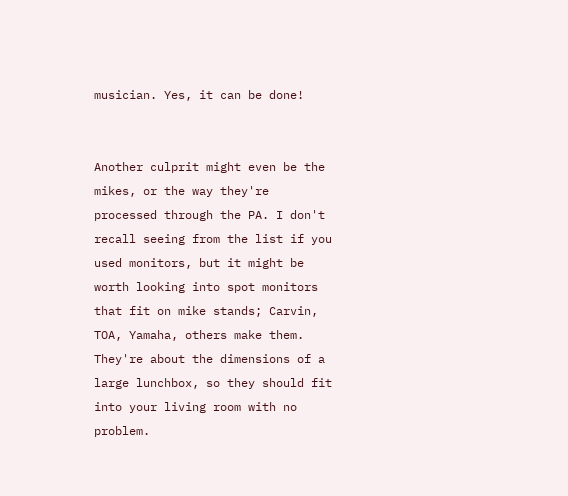musician. Yes, it can be done!


Another culprit might even be the mikes, or the way they're processed through the PA. I don't recall seeing from the list if you used monitors, but it might be worth looking into spot monitors that fit on mike stands; Carvin, TOA, Yamaha, others make them. They're about the dimensions of a large lunchbox, so they should fit into your living room with no problem.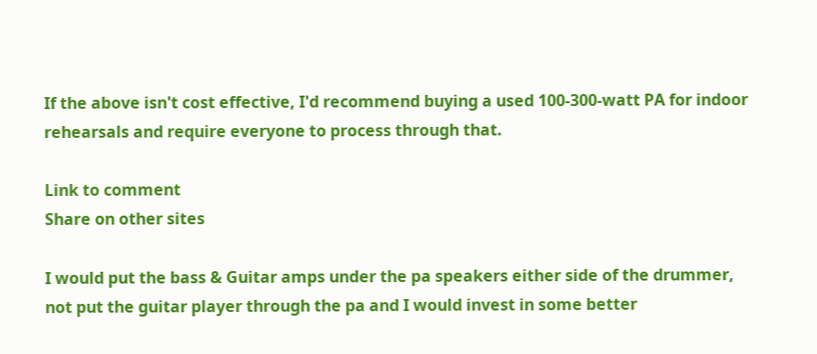If the above isn't cost effective, I'd recommend buying a used 100-300-watt PA for indoor rehearsals and require everyone to process through that.

Link to comment
Share on other sites

I would put the bass & Guitar amps under the pa speakers either side of the drummer, not put the guitar player through the pa and I would invest in some better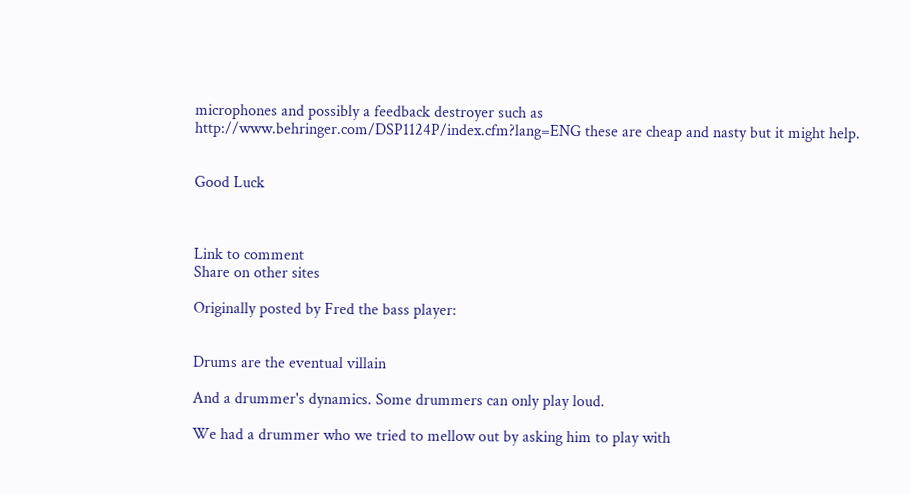microphones and possibly a feedback destroyer such as http://www.behringer.com/DSP1124P/index.cfm?lang=ENG these are cheap and nasty but it might help.


Good Luck



Link to comment
Share on other sites

Originally posted by Fred the bass player:


Drums are the eventual villain

And a drummer's dynamics. Some drummers can only play loud.

We had a drummer who we tried to mellow out by asking him to play with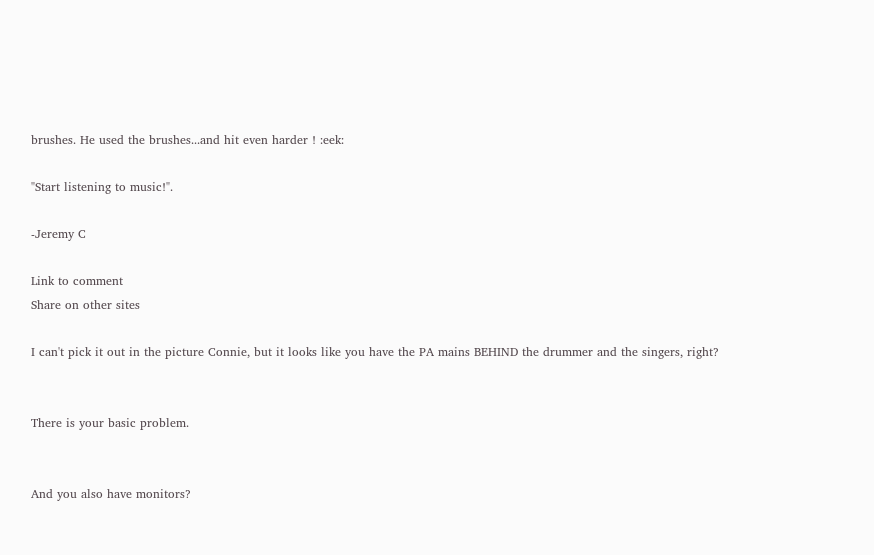brushes. He used the brushes...and hit even harder ! :eek:

"Start listening to music!".

-Jeremy C

Link to comment
Share on other sites

I can't pick it out in the picture Connie, but it looks like you have the PA mains BEHIND the drummer and the singers, right?


There is your basic problem.


And you also have monitors?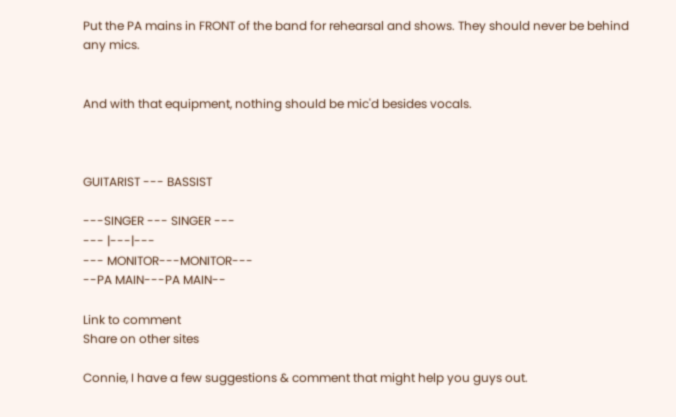Put the PA mains in FRONT of the band for rehearsal and shows. They should never be behind any mics.


And with that equipment, nothing should be mic'd besides vocals.



GUITARIST --- BASSIST

---SINGER --- SINGER ---
--- |---|---
--- MONITOR---MONITOR---
--PA MAIN---PA MAIN--

Link to comment
Share on other sites

Connie, I have a few suggestions & comment that might help you guys out.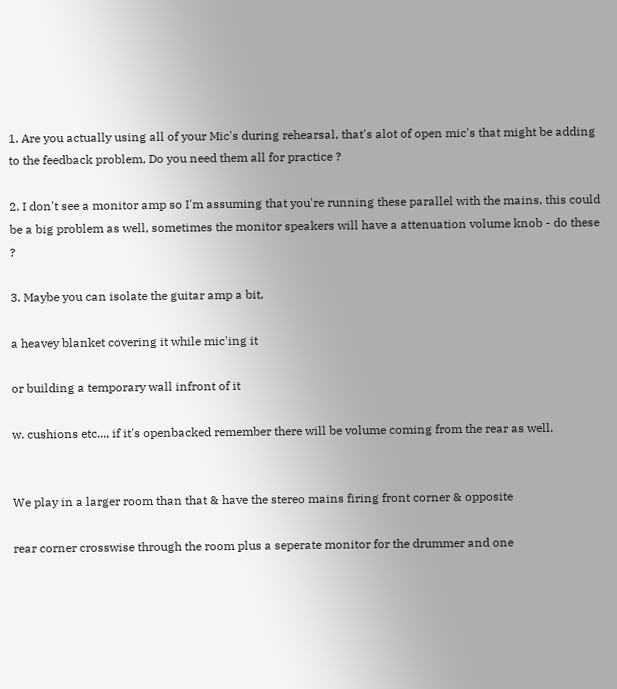1. Are you actually using all of your Mic's during rehearsal, that's alot of open mic's that might be adding to the feedback problem, Do you need them all for practice ?

2. I don't see a monitor amp so I'm assuming that you're running these parallel with the mains, this could be a big problem as well, sometimes the monitor speakers will have a attenuation volume knob - do these ?

3. Maybe you can isolate the guitar amp a bit,

a heavey blanket covering it while mic'ing it

or building a temporary wall infront of it

w. cushions etc..., if it's openbacked remember there will be volume coming from the rear as well.


We play in a larger room than that & have the stereo mains firing front corner & opposite

rear corner crosswise through the room plus a seperate monitor for the drummer and one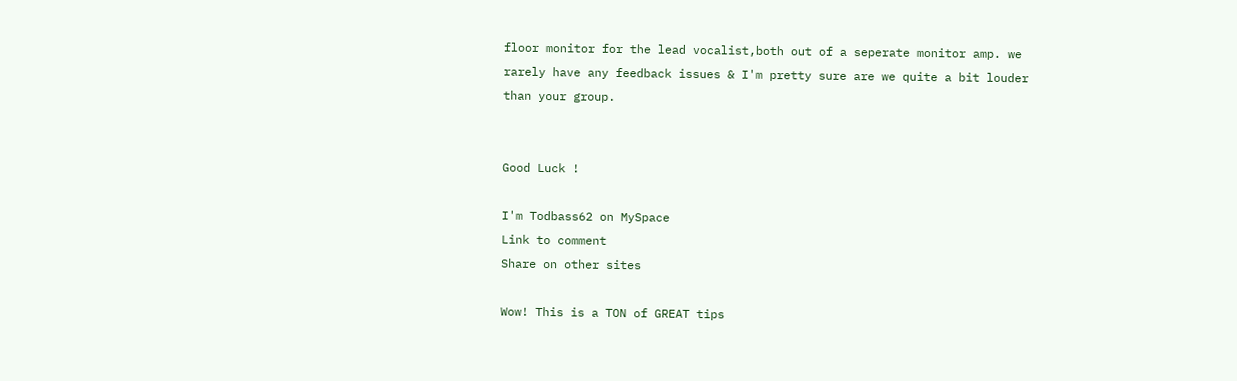floor monitor for the lead vocalist,both out of a seperate monitor amp. we rarely have any feedback issues & I'm pretty sure are we quite a bit louder than your group.


Good Luck !

I'm Todbass62 on MySpace
Link to comment
Share on other sites

Wow! This is a TON of GREAT tips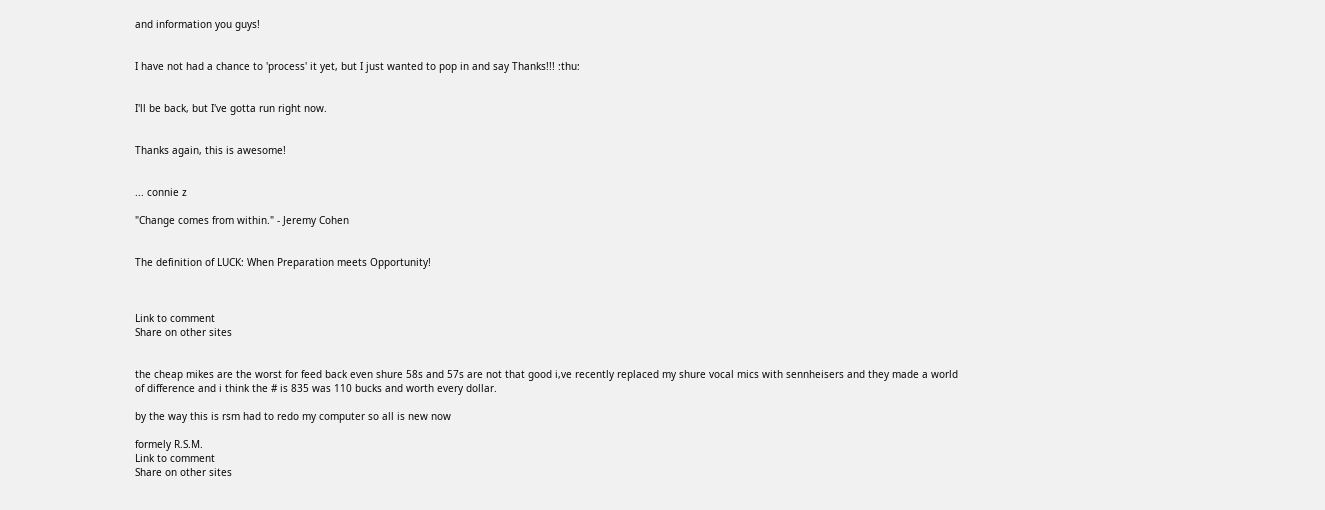and information you guys!


I have not had a chance to 'process' it yet, but I just wanted to pop in and say Thanks!!! :thu:


I'll be back, but I've gotta run right now.


Thanks again, this is awesome!


... connie z

"Change comes from within." - Jeremy Cohen


The definition of LUCK: When Preparation meets Opportunity!



Link to comment
Share on other sites


the cheap mikes are the worst for feed back even shure 58s and 57s are not that good i,ve recently replaced my shure vocal mics with sennheisers and they made a world of difference and i think the # is 835 was 110 bucks and worth every dollar.

by the way this is rsm had to redo my computer so all is new now

formely R.S.M.
Link to comment
Share on other sites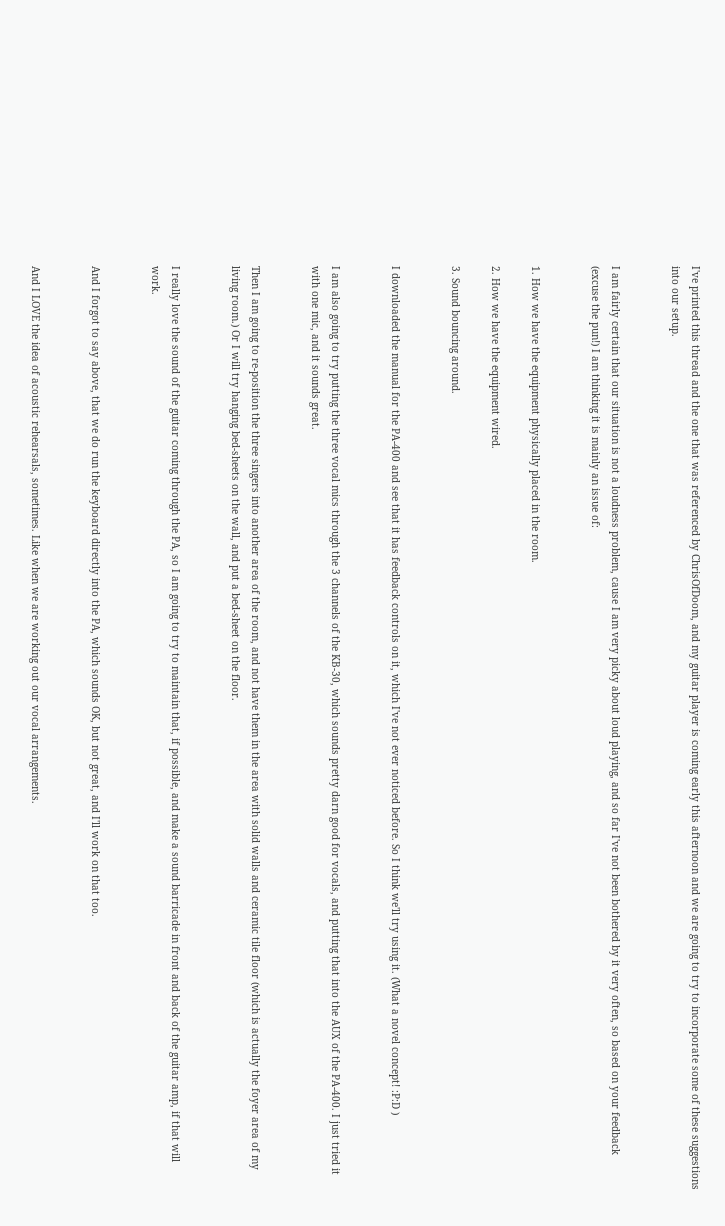I've printed this thread and the one that was referenced by ChrisOfDoom, and my guitar player is coming early this afternoon and we are going to try to incorporate some of these suggestions into our setup.


I am fairly certain that our situation is not a loudness problem, cause I am very picky about loud playing, and so far I've not been bothered by it very often, so based on your feedback (excuse the pun!) I am thinking it is mainly an issue of:


1. How we have the equipment physically placed in the room.

2. How we have the equipment wired.

3. Sound bouncing around.


I downloaded the manual for the PA-400 and see that it has feedback controls on it, which I've not ever noticed before. So I think we'll try using it. (What a novel concept! :P:D )


I am also going to try putting the three vocal mics through the 3 channels of the KB-30, which sounds pretty darn good for vocals, and putting that into the AUX of the PA-400. I just tried it with one mic, and it sounds great.


Then I am going to re-position the three singers into another area of the room, and not have them in the area with solid walls and ceramic tile floor (which is actually the foyer area of my living room.) Or I will try hanging bed-sheets on the wall, and put a bed-sheet on the floor.


I really love the sound of the guitar coming through the PA, so I am going to try to maintain that, if possible, and make a sound barricade in front and back of the guitar amp, if that will work.


And I forgot to say above, that we do run the keyboard directly into the PA, which sounds OK, but not great, and I'll work on that too.


And I LOVE the idea of acoustic rehearsals, sometimes. Like when we are working out our vocal arrangements.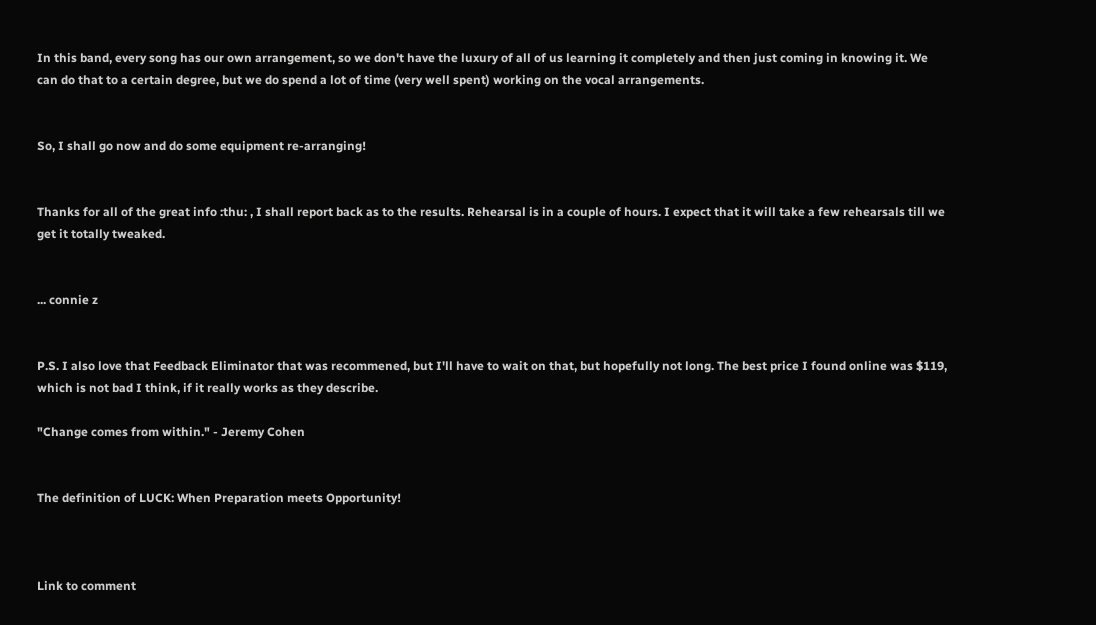In this band, every song has our own arrangement, so we don't have the luxury of all of us learning it completely and then just coming in knowing it. We can do that to a certain degree, but we do spend a lot of time (very well spent) working on the vocal arrangements.


So, I shall go now and do some equipment re-arranging!


Thanks for all of the great info :thu: , I shall report back as to the results. Rehearsal is in a couple of hours. I expect that it will take a few rehearsals till we get it totally tweaked.


... connie z


P.S. I also love that Feedback Eliminator that was recommened, but I'll have to wait on that, but hopefully not long. The best price I found online was $119, which is not bad I think, if it really works as they describe.

"Change comes from within." - Jeremy Cohen


The definition of LUCK: When Preparation meets Opportunity!



Link to comment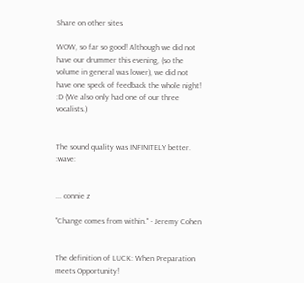Share on other sites

WOW, so far so good! Although we did not have our drummer this evening, (so the volume in general was lower), we did not have one speck of feedback the whole night! :D (We also only had one of our three vocalists.)


The sound quality was INFINITELY better. :wave:


... connie z

"Change comes from within." - Jeremy Cohen


The definition of LUCK: When Preparation meets Opportunity!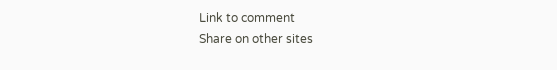Link to comment
Share on other sites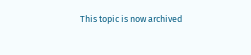This topic is now archived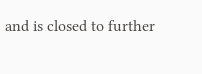and is closed to further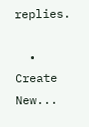replies.

  • Create New...